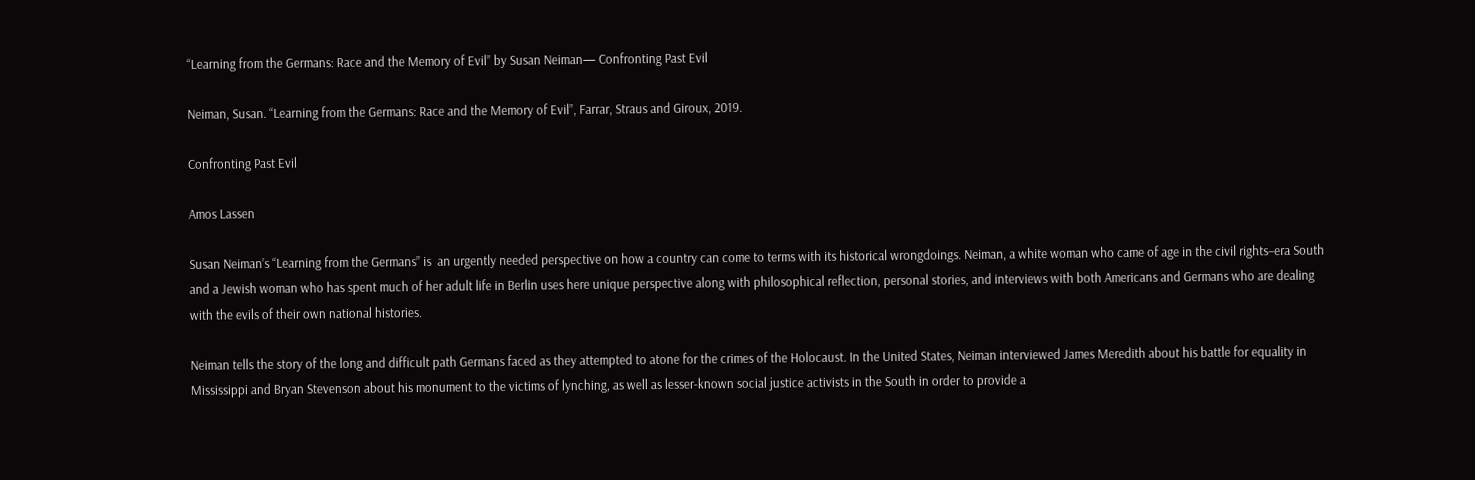“Learning from the Germans: Race and the Memory of Evil” by Susan Neiman— Confronting Past Evil

Neiman, Susan. “Learning from the Germans: Race and the Memory of Evil”, Farrar, Straus and Giroux, 2019.

Confronting Past Evil

Amos Lassen

Susan Neiman’s “Learning from the Germans” is  an urgently needed perspective on how a country can come to terms with its historical wrongdoings. Neiman, a white woman who came of age in the civil rights–era South and a Jewish woman who has spent much of her adult life in Berlin uses here unique perspective along with philosophical reflection, personal stories, and interviews with both Americans and Germans who are dealing with the evils of their own national histories.

Neiman tells the story of the long and difficult path Germans faced as they attempted to atone for the crimes of the Holocaust. In the United States, Neiman interviewed James Meredith about his battle for equality in Mississippi and Bryan Stevenson about his monument to the victims of lynching, as well as lesser-known social justice activists in the South in order to provide a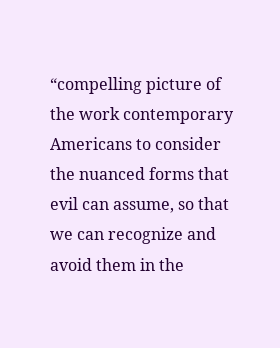“compelling picture of the work contemporary Americans to consider the nuanced forms that evil can assume, so that we can recognize and avoid them in the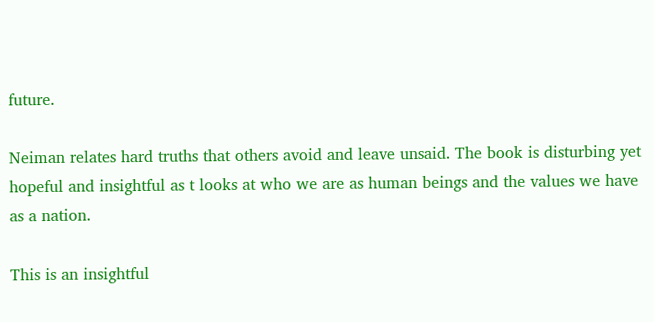future.

Neiman relates hard truths that others avoid and leave unsaid. The book is disturbing yet hopeful and insightful as t looks at who we are as human beings and the values we have as a nation.

This is an insightful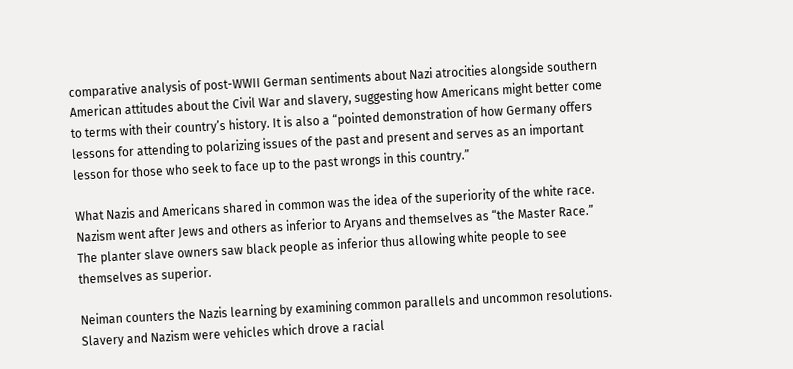comparative analysis of post-WWII German sentiments about Nazi atrocities alongside southern American attitudes about the Civil War and slavery, suggesting how Americans might better come to terms with their country’s history. It is also a “pointed demonstration of how Germany offers lessons for attending to polarizing issues of the past and present and serves as an important lesson for those who seek to face up to the past wrongs in this country.”

What Nazis and Americans shared in common was the idea of the superiority of the white race. Nazism went after Jews and others as inferior to Aryans and themselves as “the Master Race.” The planter slave owners saw black people as inferior thus allowing white people to see themselves as superior.

Neiman counters the Nazis learning by examining common parallels and uncommon resolutions. Slavery and Nazism were vehicles which drove a racial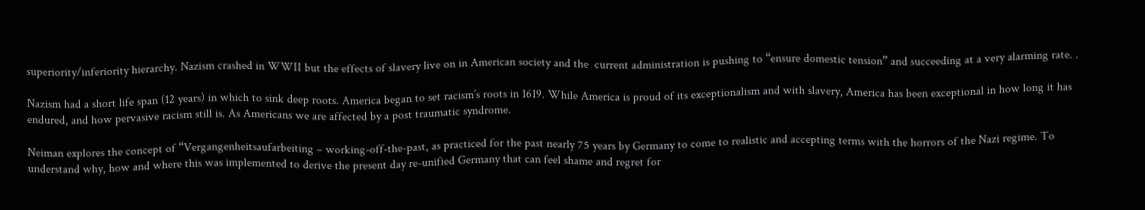superiority/inferiority hierarchy. Nazism crashed in WWII but the effects of slavery live on in American society and the  current administration is pushing to “ensure domestic tension” and succeeding at a very alarming rate. .

Nazism had a short life span (12 years) in which to sink deep roots. America began to set racism’s roots in 1619. While America is proud of its exceptionalism and with slavery, America has been exceptional in how long it has endured, and how pervasive racism still is. As Americans we are affected by a post traumatic syndrome.

Neiman explores the concept of “Vergangenheitsaufarbeiting – working-off-the-past, as practiced for the past nearly 75 years by Germany to come to realistic and accepting terms with the horrors of the Nazi regime. To understand why, how and where this was implemented to derive the present day re-unified Germany that can feel shame and regret for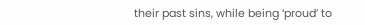their past sins, while being ‘proud’ to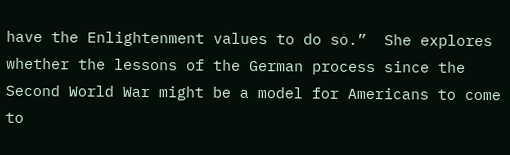have the Enlightenment values to do so.”  She explores whether the lessons of the German process since the Second World War might be a model for Americans to come to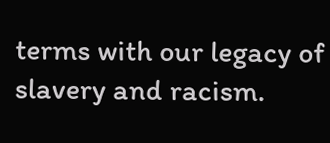terms with our legacy of slavery and racism.